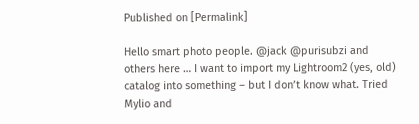Published on [Permalink]

Hello smart photo people. @jack @purisubzi and others here … I want to import my Lightroom2 (yes, old) catalog into something – but I don’t know what. Tried Mylio and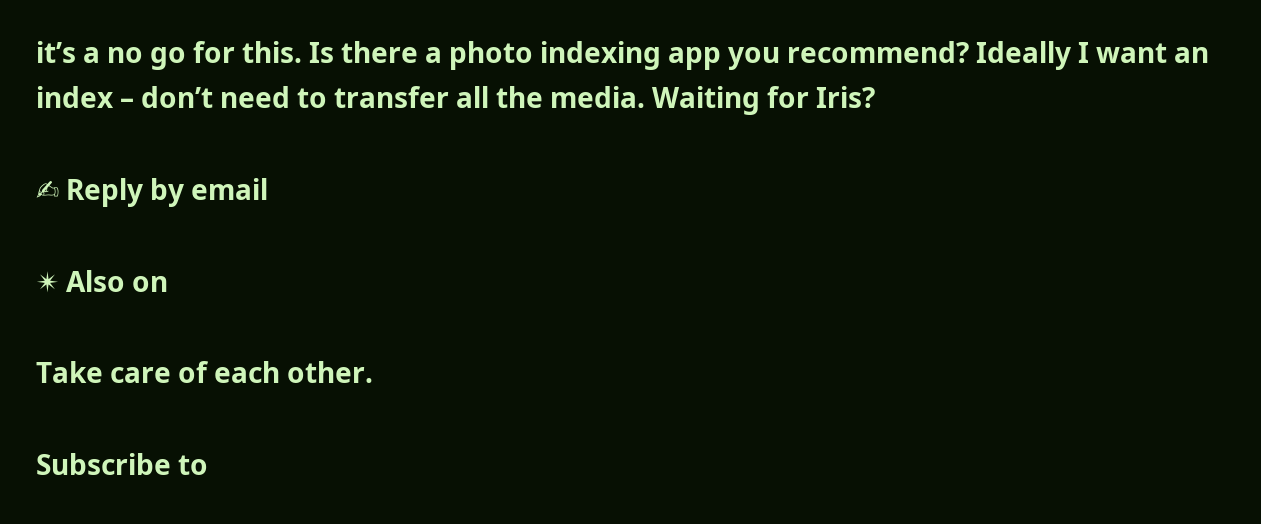it’s a no go for this. Is there a photo indexing app you recommend? Ideally I want an index – don’t need to transfer all the media. Waiting for Iris?

✍ Reply by email

✴ Also on

Take care of each other.

Subscribe to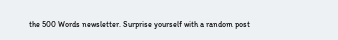the 500 Words newsletter. Surprise yourself with a random post